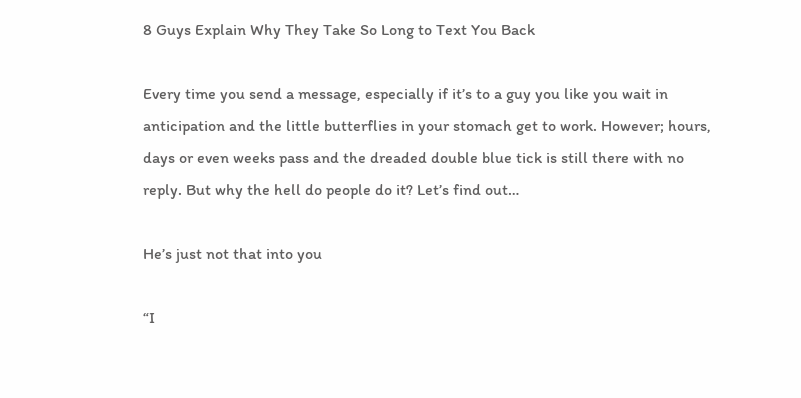8 Guys Explain Why They Take So Long to Text You Back

Every time you send a message, especially if it’s to a guy you like you wait in anticipation and the little butterflies in your stomach get to work. However; hours, days or even weeks pass and the dreaded double blue tick is still there with no reply. But why the hell do people do it? Let’s find out…

He’s just not that into you

“I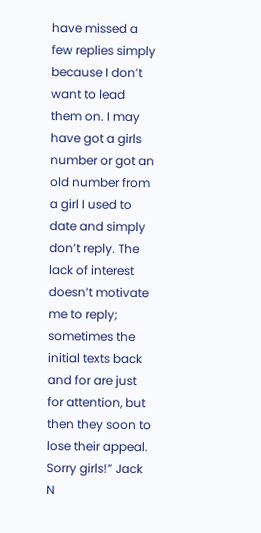have missed a few replies simply because I don’t want to lead them on. I may have got a girls number or got an old number from a girl I used to date and simply don’t reply. The lack of interest doesn’t motivate me to reply; sometimes the initial texts back and for are just for attention, but then they soon to lose their appeal. Sorry girls!” Jack N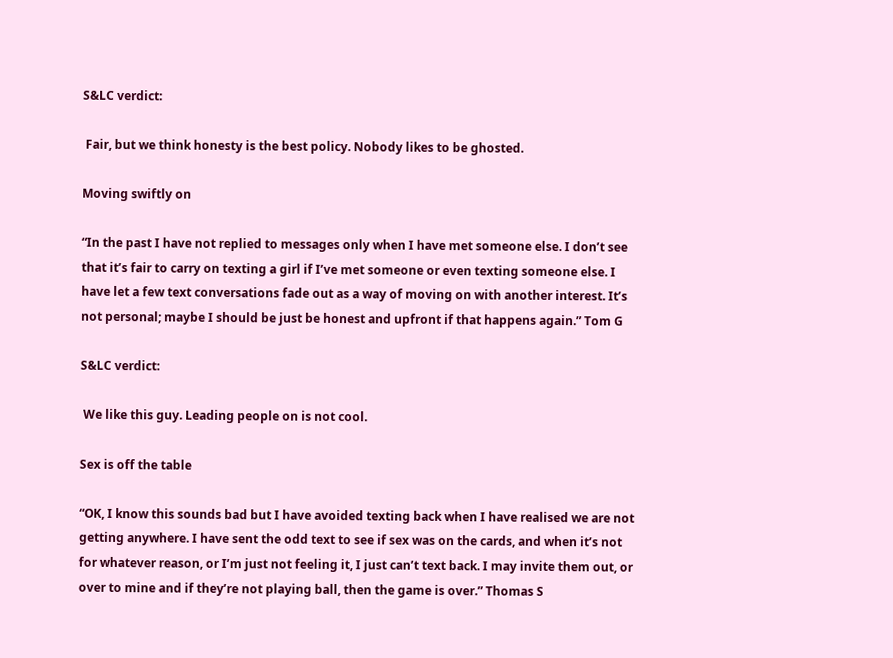S&LC verdict:

 Fair, but we think honesty is the best policy. Nobody likes to be ghosted.

Moving swiftly on

“In the past I have not replied to messages only when I have met someone else. I don’t see that it’s fair to carry on texting a girl if I’ve met someone or even texting someone else. I have let a few text conversations fade out as a way of moving on with another interest. It’s not personal; maybe I should be just be honest and upfront if that happens again.” Tom G

S&LC verdict:

 We like this guy. Leading people on is not cool.

Sex is off the table

“OK, I know this sounds bad but I have avoided texting back when I have realised we are not getting anywhere. I have sent the odd text to see if sex was on the cards, and when it’s not for whatever reason, or I’m just not feeling it, I just can’t text back. I may invite them out, or over to mine and if they’re not playing ball, then the game is over.” Thomas S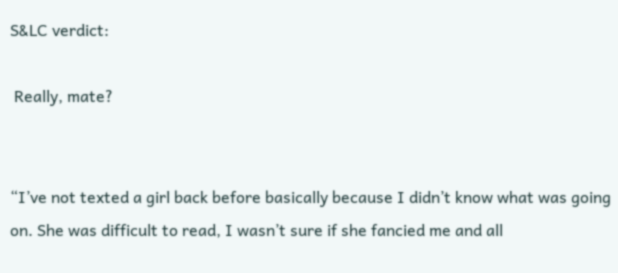S&LC verdict:

 Really, mate?


“I’ve not texted a girl back before basically because I didn’t know what was going on. She was difficult to read, I wasn’t sure if she fancied me and all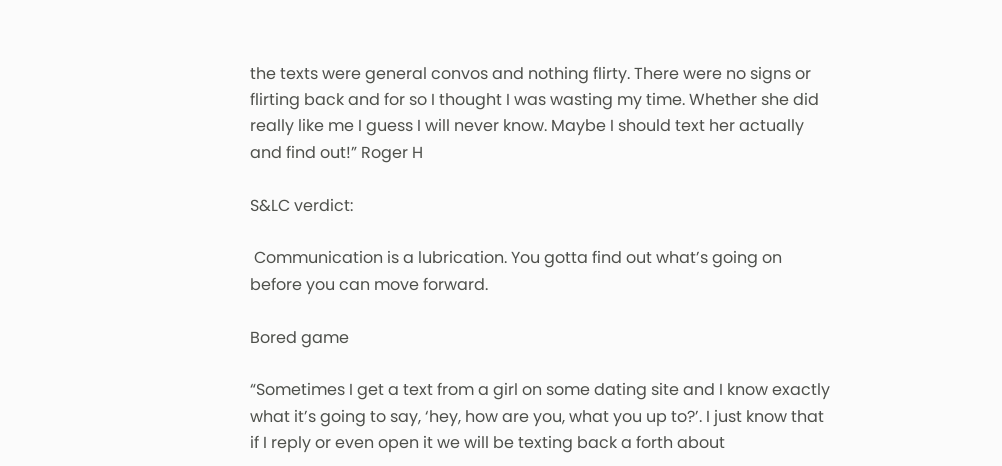the texts were general convos and nothing flirty. There were no signs or flirting back and for so I thought I was wasting my time. Whether she did really like me I guess I will never know. Maybe I should text her actually and find out!” Roger H

S&LC verdict:

 Communication is a lubrication. You gotta find out what’s going on before you can move forward.

Bored game

“Sometimes I get a text from a girl on some dating site and I know exactly what it’s going to say, ‘hey, how are you, what you up to?’. I just know that if I reply or even open it we will be texting back a forth about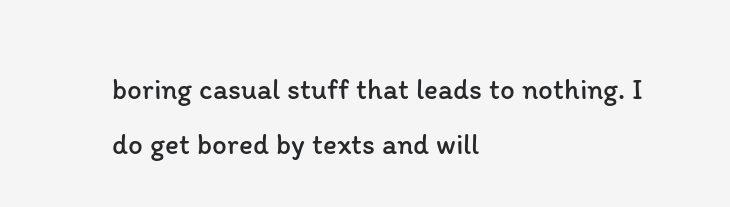boring casual stuff that leads to nothing. I do get bored by texts and will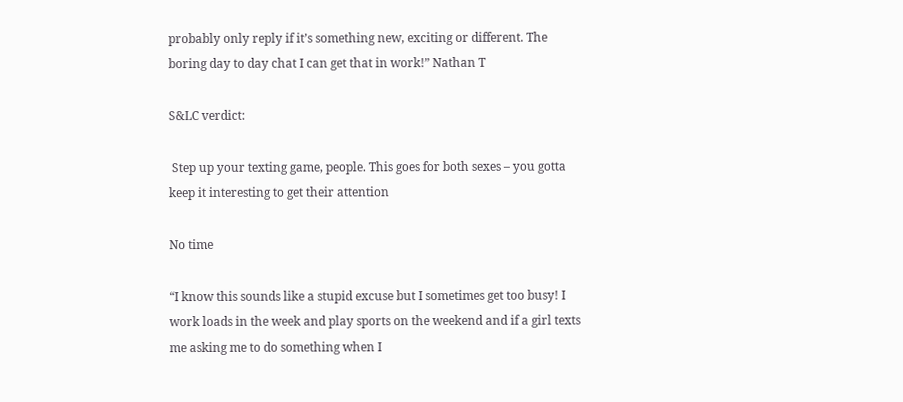probably only reply if it’s something new, exciting or different. The boring day to day chat I can get that in work!” Nathan T

S&LC verdict:

 Step up your texting game, people. This goes for both sexes – you gotta keep it interesting to get their attention

No time

“I know this sounds like a stupid excuse but I sometimes get too busy! I work loads in the week and play sports on the weekend and if a girl texts me asking me to do something when I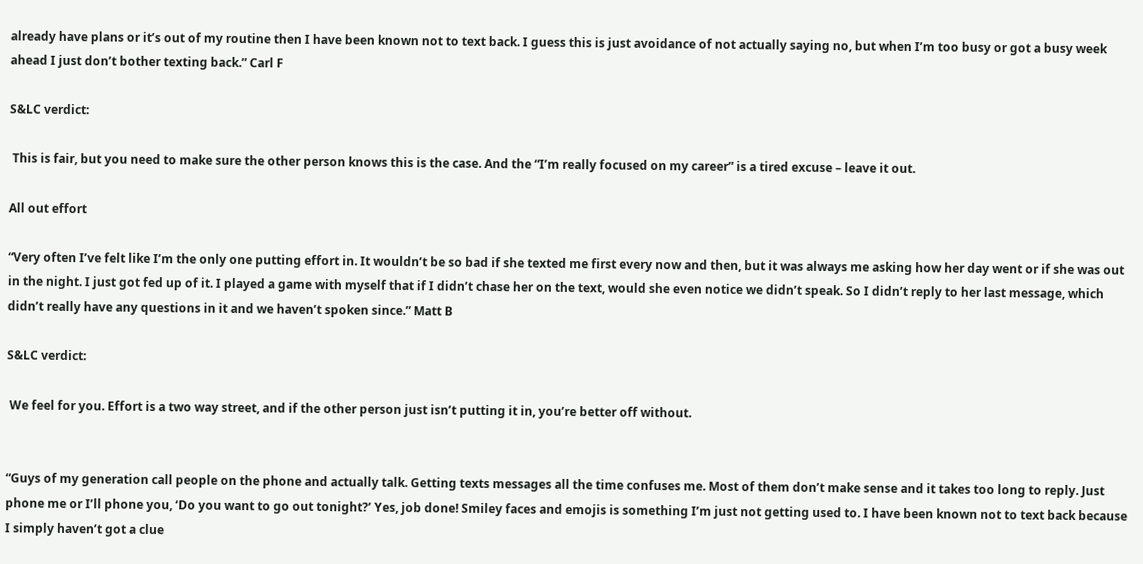already have plans or it’s out of my routine then I have been known not to text back. I guess this is just avoidance of not actually saying no, but when I’m too busy or got a busy week ahead I just don’t bother texting back.” Carl F

S&LC verdict:

 This is fair, but you need to make sure the other person knows this is the case. And the “I’m really focused on my career” is a tired excuse – leave it out.

All out effort

“Very often I’ve felt like I’m the only one putting effort in. It wouldn’t be so bad if she texted me first every now and then, but it was always me asking how her day went or if she was out in the night. I just got fed up of it. I played a game with myself that if I didn’t chase her on the text, would she even notice we didn’t speak. So I didn’t reply to her last message, which didn’t really have any questions in it and we haven’t spoken since.” Matt B

S&LC verdict:

 We feel for you. Effort is a two way street, and if the other person just isn’t putting it in, you’re better off without.


“Guys of my generation call people on the phone and actually talk. Getting texts messages all the time confuses me. Most of them don’t make sense and it takes too long to reply. Just phone me or I’ll phone you, ‘Do you want to go out tonight?’ Yes, job done! Smiley faces and emojis is something I’m just not getting used to. I have been known not to text back because I simply haven’t got a clue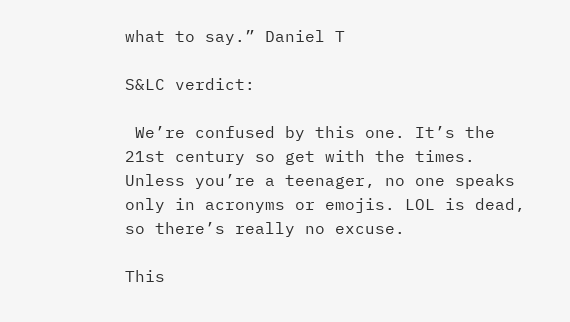what to say.” Daniel T

S&LC verdict:

 We’re confused by this one. It’s the 21st century so get with the times. Unless you’re a teenager, no one speaks only in acronyms or emojis. LOL is dead, so there’s really no excuse.

This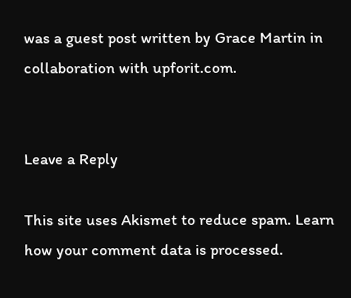was a guest post written by Grace Martin in collaboration with upforit.com.


Leave a Reply

This site uses Akismet to reduce spam. Learn how your comment data is processed.